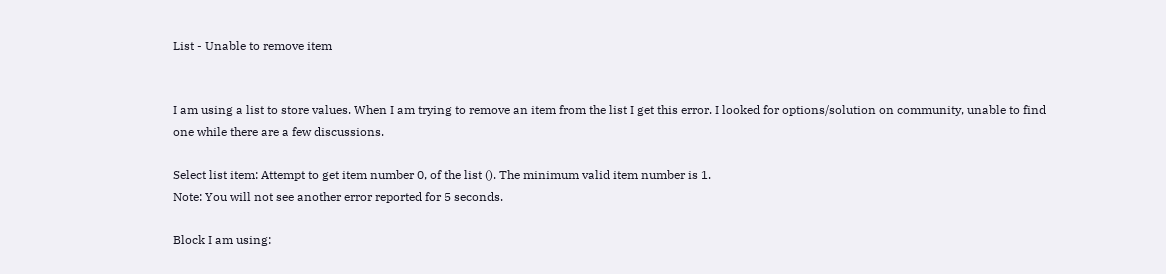List - Unable to remove item


I am using a list to store values. When I am trying to remove an item from the list I get this error. I looked for options/solution on community, unable to find one while there are a few discussions.

Select list item: Attempt to get item number 0, of the list (). The minimum valid item number is 1.
Note: You will not see another error reported for 5 seconds.

Block I am using: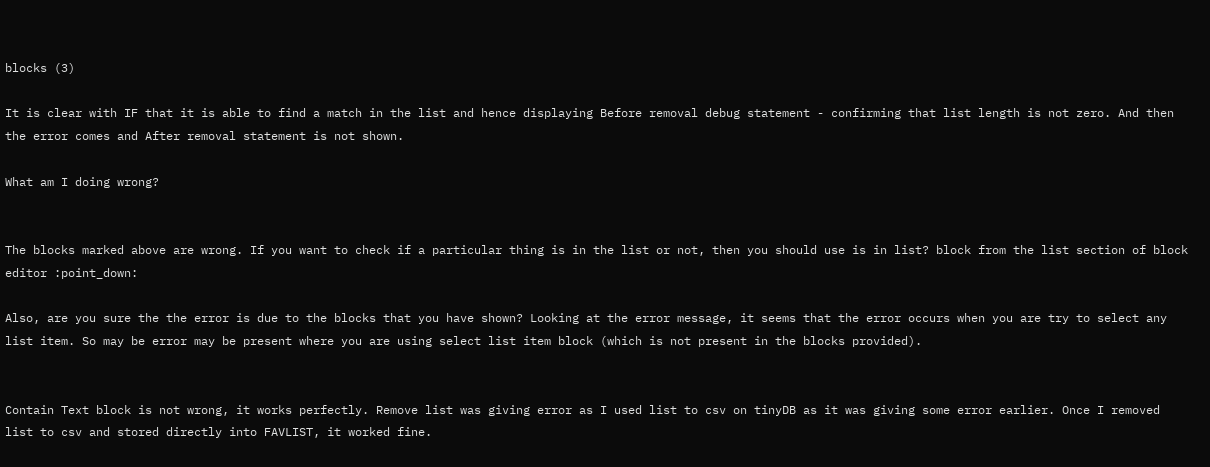blocks (3)

It is clear with IF that it is able to find a match in the list and hence displaying Before removal debug statement - confirming that list length is not zero. And then the error comes and After removal statement is not shown.

What am I doing wrong?


The blocks marked above are wrong. If you want to check if a particular thing is in the list or not, then you should use is in list? block from the list section of block editor :point_down:

Also, are you sure the the error is due to the blocks that you have shown? Looking at the error message, it seems that the error occurs when you are try to select any list item. So may be error may be present where you are using select list item block (which is not present in the blocks provided).


Contain Text block is not wrong, it works perfectly. Remove list was giving error as I used list to csv on tinyDB as it was giving some error earlier. Once I removed list to csv and stored directly into FAVLIST, it worked fine.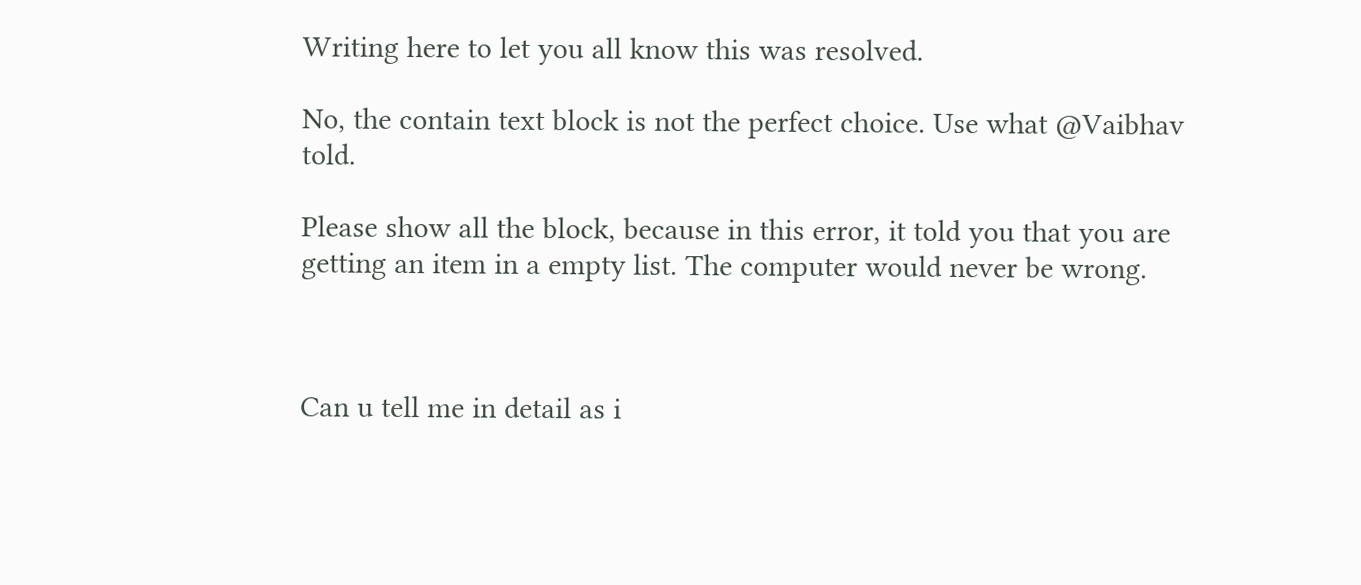Writing here to let you all know this was resolved.

No, the contain text block is not the perfect choice. Use what @Vaibhav told.

Please show all the block, because in this error, it told you that you are getting an item in a empty list. The computer would never be wrong.



Can u tell me in detail as i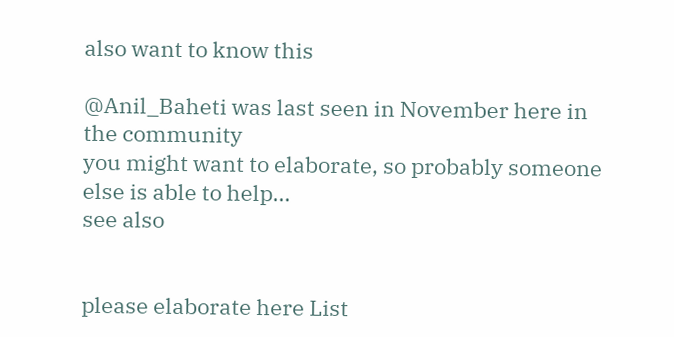also want to know this

@Anil_Baheti was last seen in November here in the community
you might want to elaborate, so probably someone else is able to help…
see also


please elaborate here List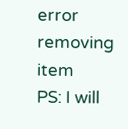error removing item
PS: I will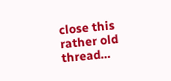close this rather old thread…